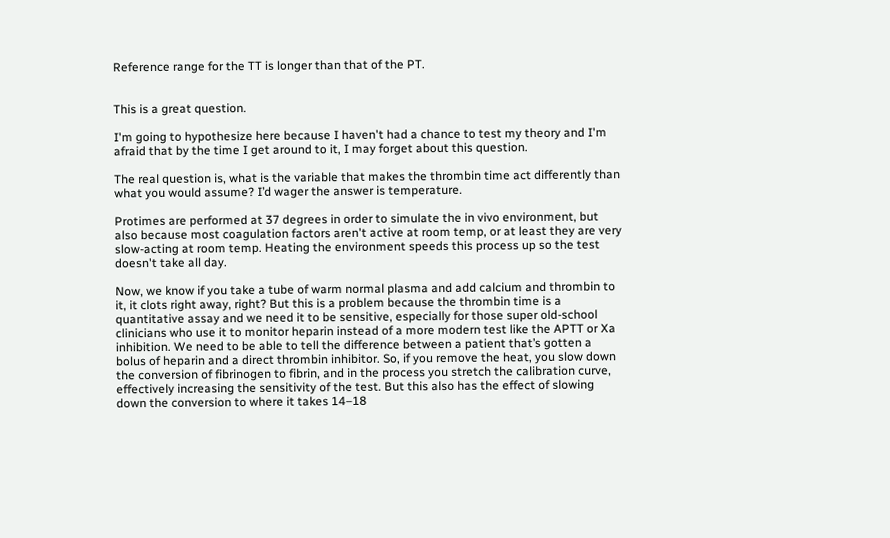Reference range for the TT is longer than that of the PT.


This is a great question.

I'm going to hypothesize here because I haven't had a chance to test my theory and I'm afraid that by the time I get around to it, I may forget about this question.

The real question is, what is the variable that makes the thrombin time act differently than what you would assume? I’d wager the answer is temperature.

Protimes are performed at 37 degrees in order to simulate the in vivo environment, but also because most coagulation factors aren't active at room temp, or at least they are very slow-acting at room temp. Heating the environment speeds this process up so the test doesn't take all day.

Now, we know if you take a tube of warm normal plasma and add calcium and thrombin to it, it clots right away, right? But this is a problem because the thrombin time is a quantitative assay and we need it to be sensitive, especially for those super old-school clinicians who use it to monitor heparin instead of a more modern test like the APTT or Xa inhibition. We need to be able to tell the difference between a patient that’s gotten a bolus of heparin and a direct thrombin inhibitor. So, if you remove the heat, you slow down the conversion of fibrinogen to fibrin, and in the process you stretch the calibration curve, effectively increasing the sensitivity of the test. But this also has the effect of slowing down the conversion to where it takes 14–18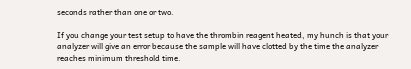seconds rather than one or two.

If you change your test setup to have the thrombin reagent heated, my hunch is that your analyzer will give an error because the sample will have clotted by the time the analyzer reaches minimum threshold time.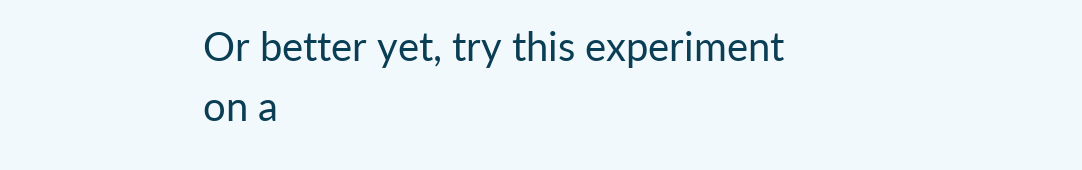Or better yet, try this experiment on a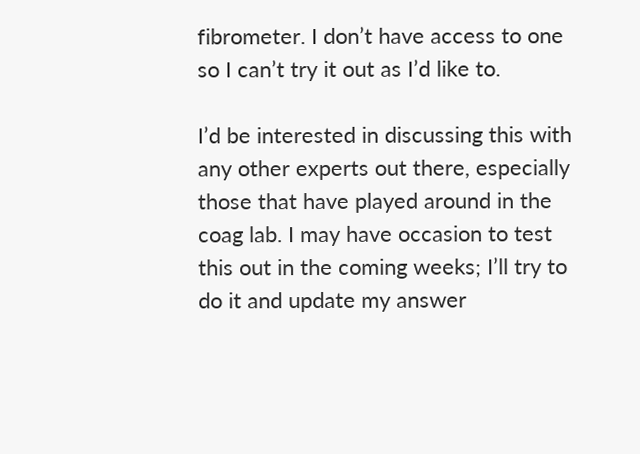fibrometer. I don’t have access to one so I can’t try it out as I’d like to.

I’d be interested in discussing this with any other experts out there, especially those that have played around in the coag lab. I may have occasion to test this out in the coming weeks; I’ll try to do it and update my answer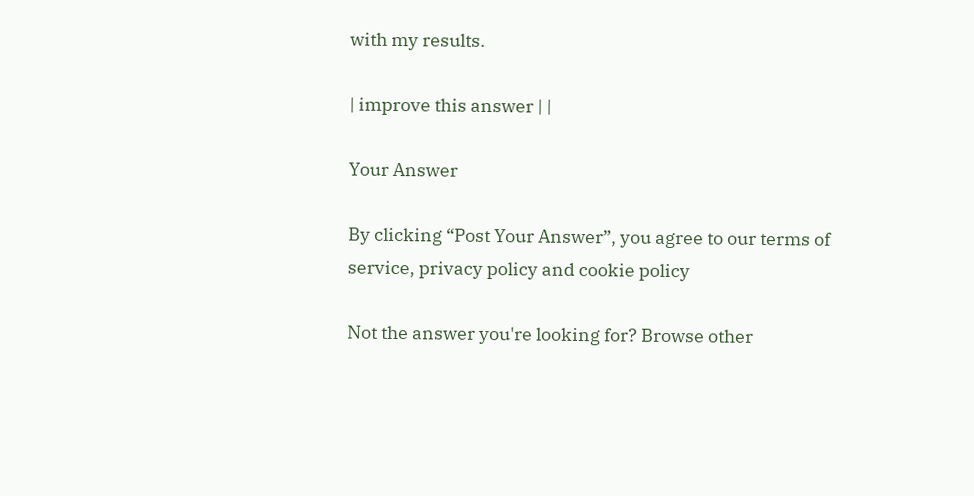with my results.

| improve this answer | |

Your Answer

By clicking “Post Your Answer”, you agree to our terms of service, privacy policy and cookie policy

Not the answer you're looking for? Browse other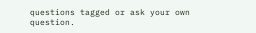questions tagged or ask your own question.